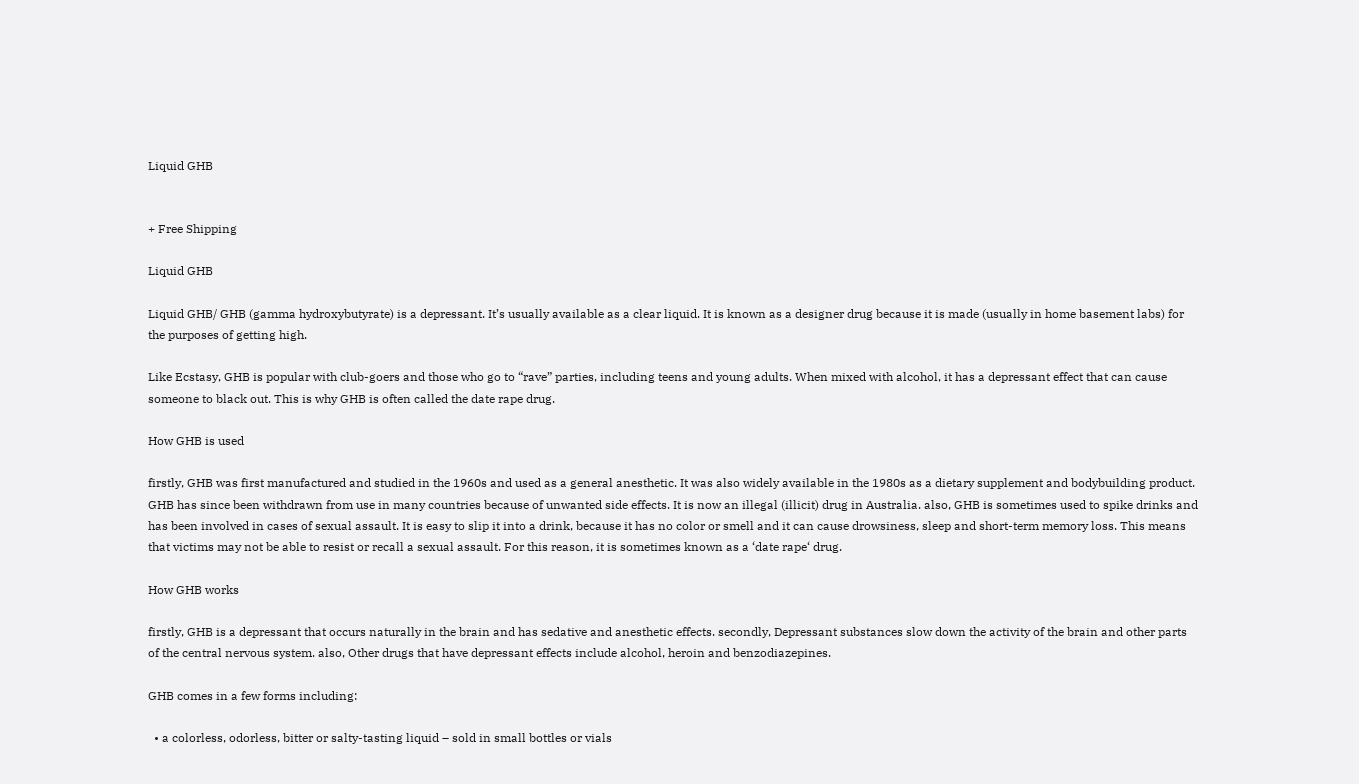Liquid GHB


+ Free Shipping

Liquid GHB

Liquid GHB/ GHB (gamma hydroxybutyrate) is a depressant. It’s usually available as a clear liquid. It is known as a designer drug because it is made (usually in home basement labs) for the purposes of getting high.

Like Ecstasy, GHB is popular with club-goers and those who go to “rave” parties, including teens and young adults. When mixed with alcohol, it has a depressant effect that can cause someone to black out. This is why GHB is often called the date rape drug.

How GHB is used

firstly, GHB was first manufactured and studied in the 1960s and used as a general anesthetic. It was also widely available in the 1980s as a dietary supplement and bodybuilding product. GHB has since been withdrawn from use in many countries because of unwanted side effects. It is now an illegal (illicit) drug in Australia. also, GHB is sometimes used to spike drinks and has been involved in cases of sexual assault. It is easy to slip it into a drink, because it has no color or smell and it can cause drowsiness, sleep and short-term memory loss. This means that victims may not be able to resist or recall a sexual assault. For this reason, it is sometimes known as a ‘date rape‘ drug.

How GHB works

firstly, GHB is a depressant that occurs naturally in the brain and has sedative and anesthetic effects. secondly, Depressant substances slow down the activity of the brain and other parts of the central nervous system. also, Other drugs that have depressant effects include alcohol, heroin and benzodiazepines.

GHB comes in a few forms including:

  • a colorless, odorless, bitter or salty-tasting liquid – sold in small bottles or vials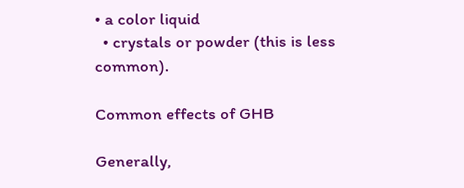• a color liquid
  • crystals or powder (this is less common).

Common effects of GHB

Generally,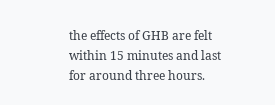the effects of GHB are felt within 15 minutes and last for around three hours.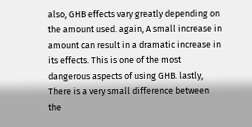also, GHB effects vary greatly depending on the amount used. again, A small increase in amount can result in a dramatic increase in its effects. This is one of the most dangerous aspects of using GHB. lastly, There is a very small difference between the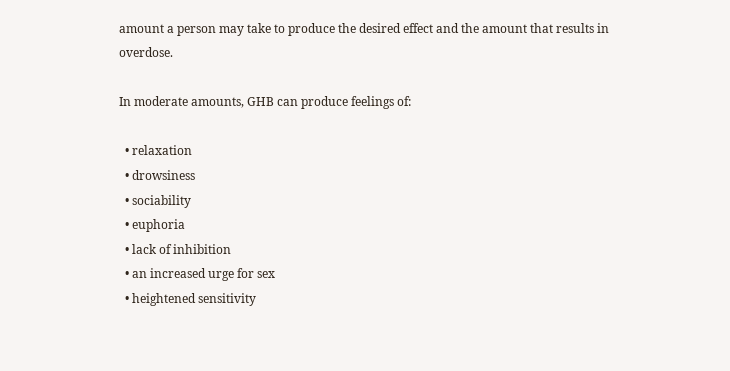amount a person may take to produce the desired effect and the amount that results in overdose.

In moderate amounts, GHB can produce feelings of:

  • relaxation
  • drowsiness
  • sociability
  • euphoria
  • lack of inhibition
  • an increased urge for sex
  • heightened sensitivity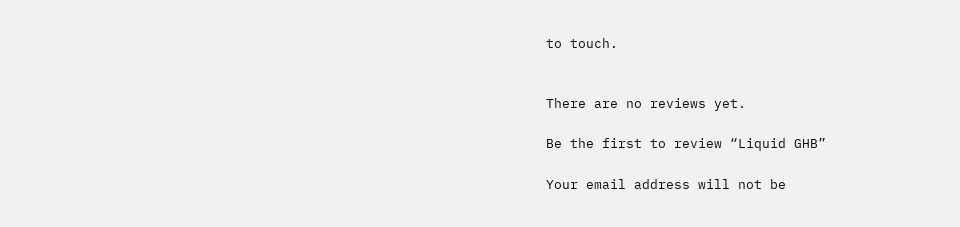to touch.


There are no reviews yet.

Be the first to review “Liquid GHB”

Your email address will not be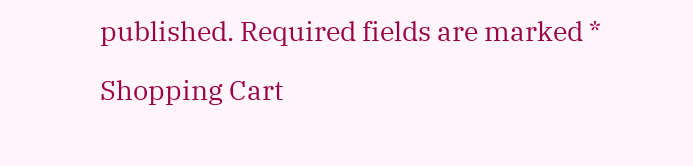published. Required fields are marked *

Shopping Cart